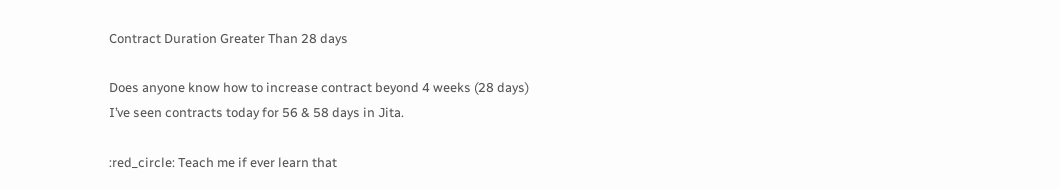Contract Duration Greater Than 28 days

Does anyone know how to increase contract beyond 4 weeks (28 days)
I’ve seen contracts today for 56 & 58 days in Jita.

:red_circle: Teach me if ever learn that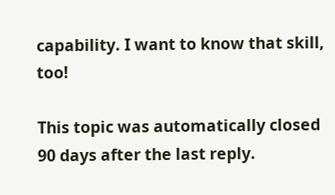capability. I want to know that skill, too!

This topic was automatically closed 90 days after the last reply.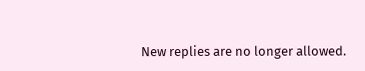New replies are no longer allowed.